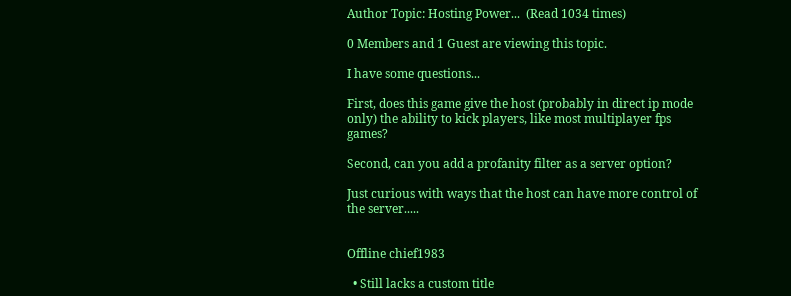Author Topic: Hosting Power...  (Read 1034 times)

0 Members and 1 Guest are viewing this topic.

I have some questions...

First, does this game give the host (probably in direct ip mode only) the ability to kick players, like most multiplayer fps games?

Second, can you add a profanity filter as a server option?

Just curious with ways that the host can have more control of the server.....


Offline chief1983

  • Still lacks a custom title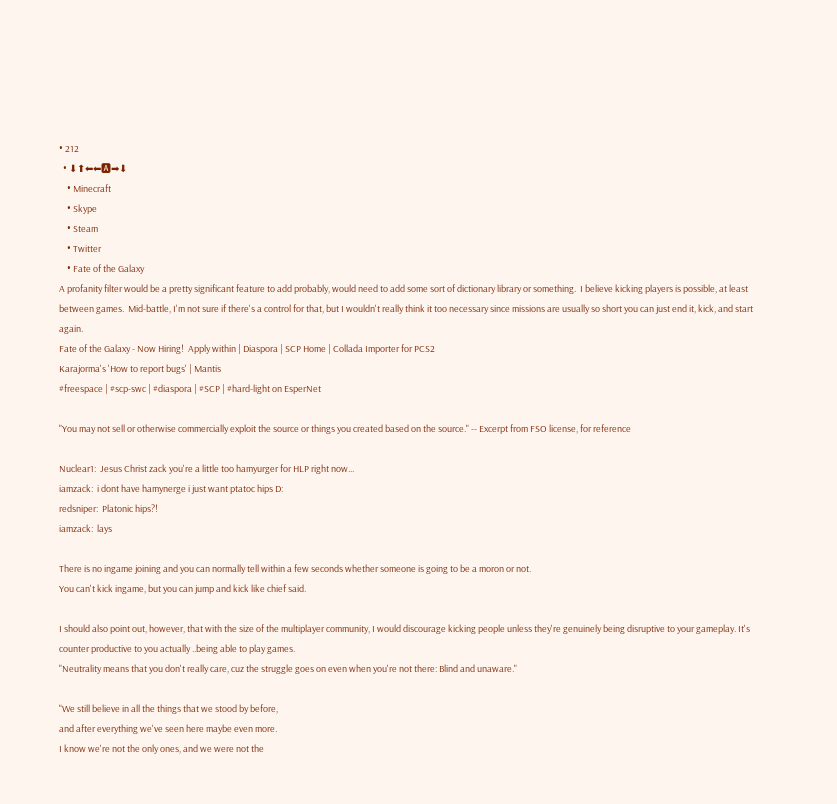• 212
  • ⬇⬆⬅⬅🅰➡⬇
    • Minecraft
    • Skype
    • Steam
    • Twitter
    • Fate of the Galaxy
A profanity filter would be a pretty significant feature to add probably, would need to add some sort of dictionary library or something.  I believe kicking players is possible, at least between games.  Mid-battle, I'm not sure if there's a control for that, but I wouldn't really think it too necessary since missions are usually so short you can just end it, kick, and start again.
Fate of the Galaxy - Now Hiring!  Apply within | Diaspora | SCP Home | Collada Importer for PCS2
Karajorma's 'How to report bugs' | Mantis
#freespace | #scp-swc | #diaspora | #SCP | #hard-light on EsperNet

"You may not sell or otherwise commercially exploit the source or things you created based on the source." -- Excerpt from FSO license, for reference

Nuclear1:  Jesus Christ zack you're a little too hamyurger for HLP right now...
iamzack:  i dont have hamynerge i just want ptatoc hips D:
redsniper:  Platonic hips?!
iamzack:  lays

There is no ingame joining and you can normally tell within a few seconds whether someone is going to be a moron or not.
You can't kick ingame, but you can jump and kick like chief said.

I should also point out, however, that with the size of the multiplayer community, I would discourage kicking people unless they're genuinely being disruptive to your gameplay. It's counter productive to you actually ..being able to play games.
"Neutrality means that you don't really care, cuz the struggle goes on even when you're not there: Blind and unaware."

"We still believe in all the things that we stood by before,
and after everything we've seen here maybe even more.
I know we're not the only ones, and we were not the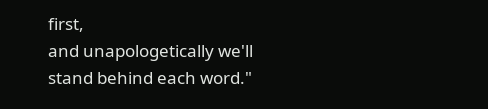first,
and unapologetically we'll stand behind each word."